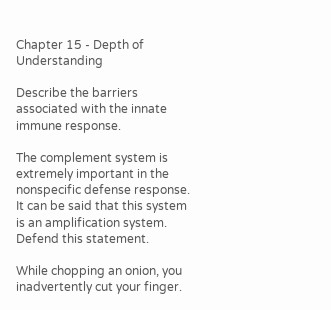Chapter 15 - Depth of Understanding

Describe the barriers associated with the innate immune response.

The complement system is extremely important in the nonspecific defense response. It can be said that this system is an amplification system. Defend this statement.

While chopping an onion, you inadvertently cut your finger.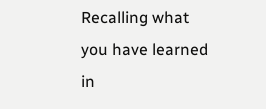Recalling what you have learned in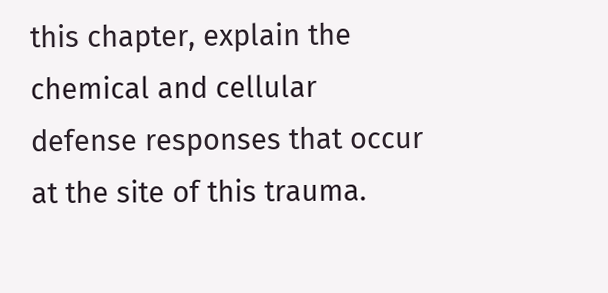this chapter, explain the chemical and cellular defense responses that occur at the site of this trauma.